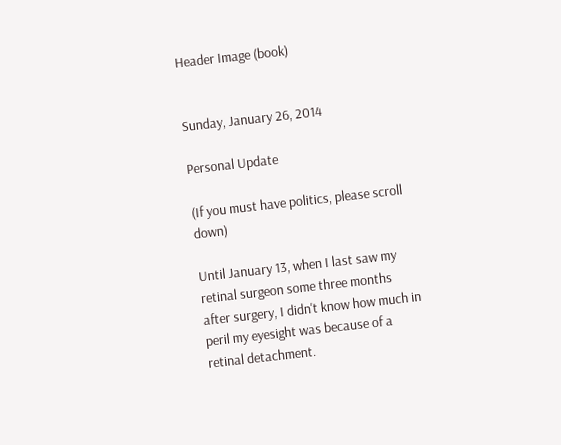Header Image (book)


Sunday, January 26, 2014

Personal Update

(If you must have politics, please scroll down)

Until January 13, when I last saw my retinal surgeon some three months after surgery, I didn't know how much in peril my eyesight was because of a retinal detachment.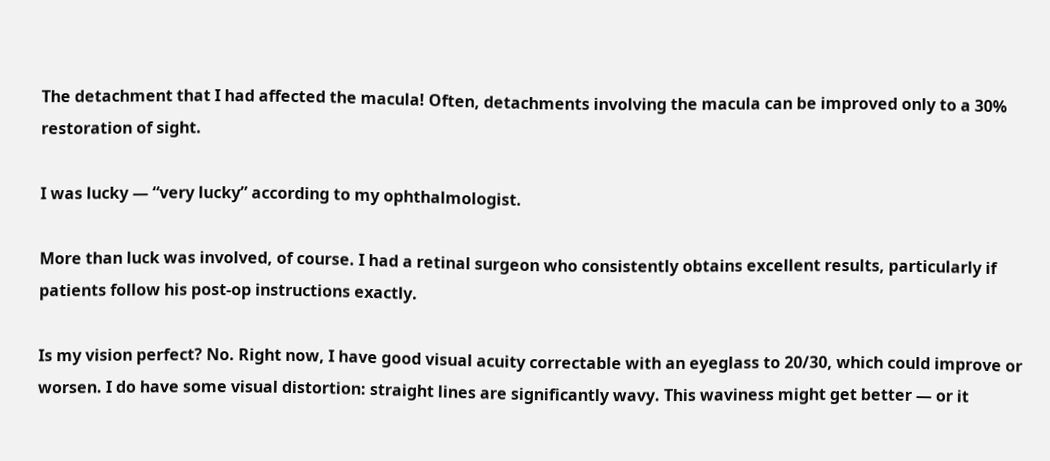The detachment that I had affected the macula! Often, detachments involving the macula can be improved only to a 30% restoration of sight.

I was lucky — “very lucky” according to my ophthalmologist.

More than luck was involved, of course. I had a retinal surgeon who consistently obtains excellent results, particularly if patients follow his post-op instructions exactly.

Is my vision perfect? No. Right now, I have good visual acuity correctable with an eyeglass to 20/30, which could improve or worsen. I do have some visual distortion: straight lines are significantly wavy. This waviness might get better — or it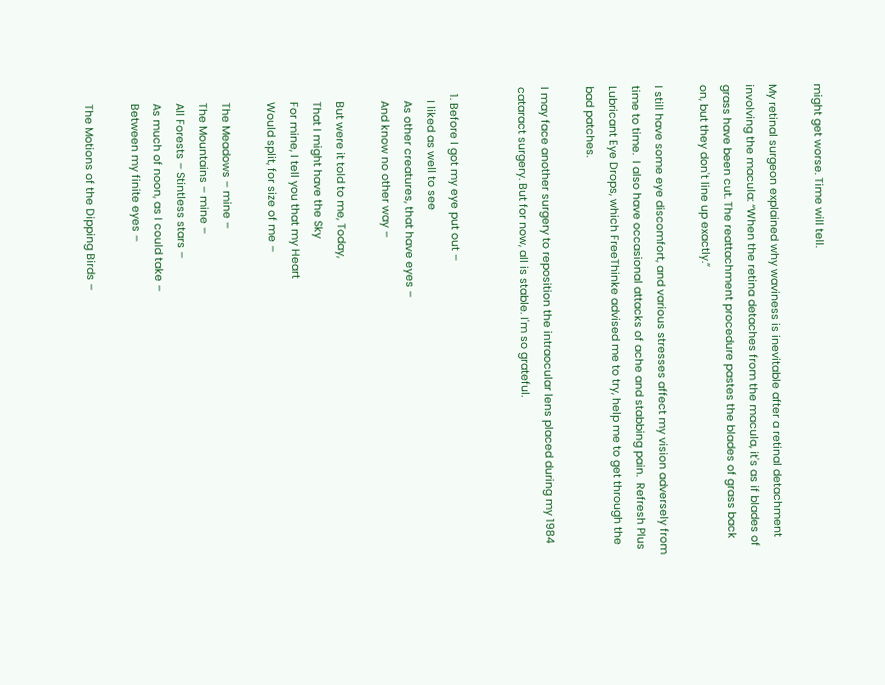might get worse. Time will tell.

My retinal surgeon explained why waviness is inevitable after a retinal detachment involving the macula: “When the retina detaches from the macula, it's as if blades of grass have been cut. The reattachment procedure pastes the blades of grass back on, but they don't line up exactly.”

I still have some eye discomfort, and various stresses affect my vision adversely from time to time.  I also have occasional attacks of ache and stabbing pain.  Refresh Plus Lubricant Eye Drops, which FreeThinke advised me to try, help me to get through the bad patches.

I may face another surgery to reposition the intraocular lens placed during my 1984 cataract surgery. But for now, all is stable. I'm so grateful.


  1. Before I got my eye put out –
    I liked as well to see
    As other creatures, that have eyes –
    And know no other way –

    But were it told to me, Today,
    That I might have the Sky
    For mine, I tell you that my Heart
    Would split, for size of me –

    The Meadows – mine –
    The Mountains – mine –
    All Forests – Stintless stars –
    As much of noon, as I could take –
    Between my finite eyes –

    The Motions of the Dipping Birds –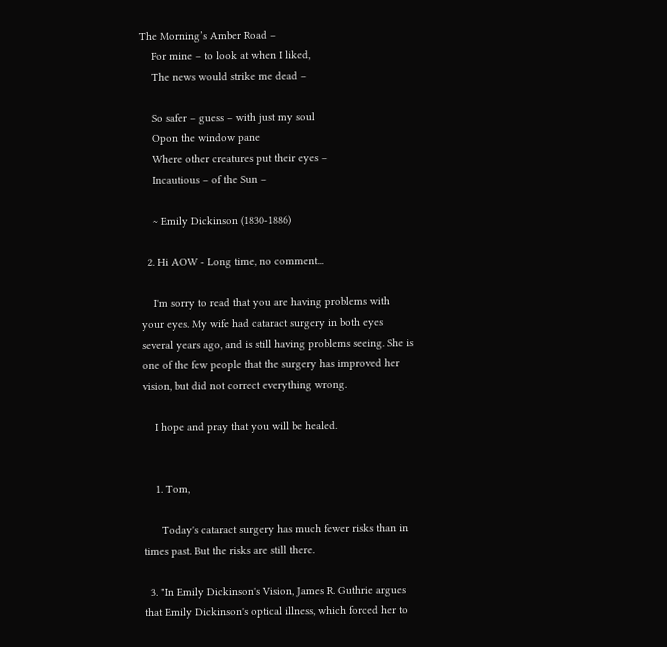The Morning’s Amber Road –
    For mine – to look at when I liked,
    The news would strike me dead –

    So safer – guess – with just my soul
    Opon the window pane
    Where other creatures put their eyes –
    Incautious – of the Sun –

    ~ Emily Dickinson (1830-1886)

  2. Hi AOW - Long time, no comment...

    I'm sorry to read that you are having problems with your eyes. My wife had cataract surgery in both eyes several years ago, and is still having problems seeing. She is one of the few people that the surgery has improved her vision, but did not correct everything wrong.

    I hope and pray that you will be healed.


    1. Tom,

      Today's cataract surgery has much fewer risks than in times past. But the risks are still there.

  3. "In Emily Dickinson's Vision, James R. Guthrie argues that Emily Dickinson's optical illness, which forced her to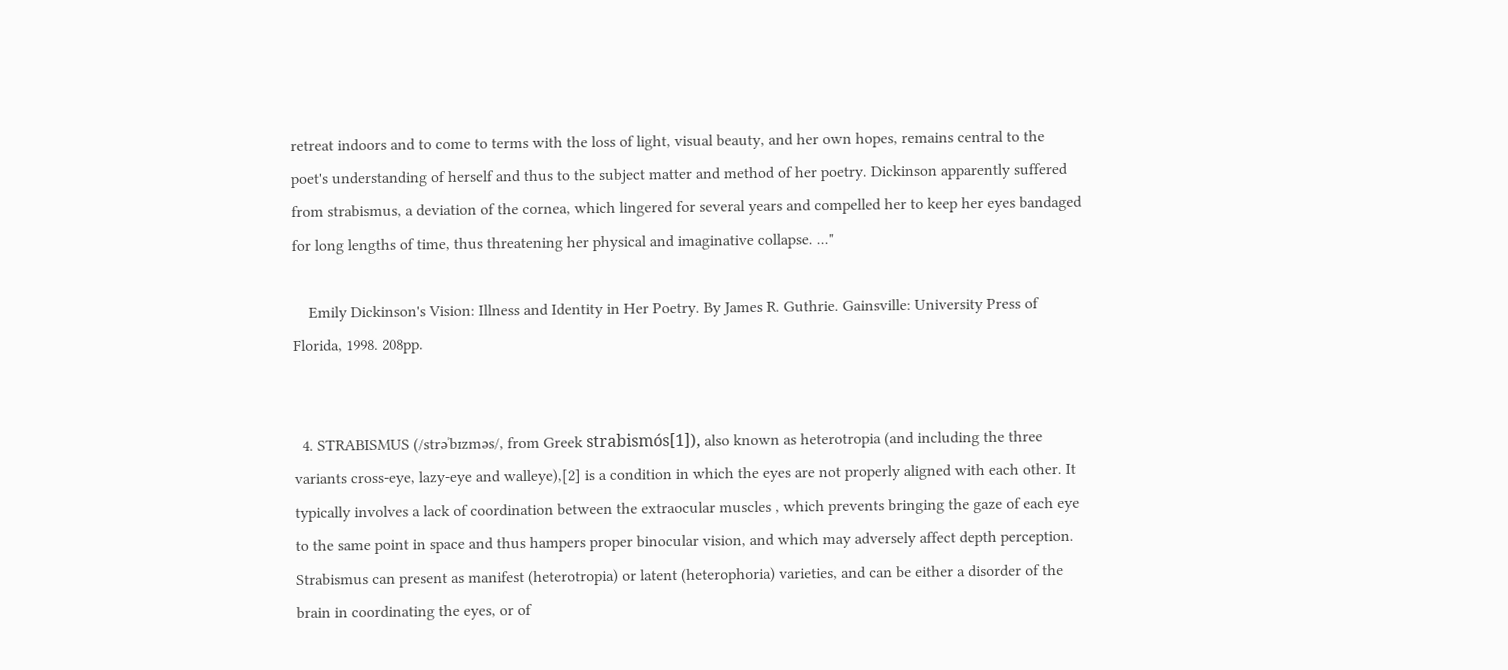retreat indoors and to come to terms with the loss of light, visual beauty, and her own hopes, remains central to the poet's understanding of herself and thus to the subject matter and method of her poetry. Dickinson apparently suffered from strabismus, a deviation of the cornea, which lingered for several years and compelled her to keep her eyes bandaged for long lengths of time, thus threatening her physical and imaginative collapse. ..."

    Emily Dickinson's Vision: Illness and Identity in Her Poetry. By James R. Guthrie. Gainsville: University Press of Florida, 1998. 208pp.


  4. STRABISMUS (/strəˈbɪzməs/, from Greek strabismós[1]), also known as heterotropia (and including the three variants cross-eye, lazy-eye and walleye),[2] is a condition in which the eyes are not properly aligned with each other. It typically involves a lack of coordination between the extraocular muscles , which prevents bringing the gaze of each eye to the same point in space and thus hampers proper binocular vision, and which may adversely affect depth perception. Strabismus can present as manifest (heterotropia) or latent (heterophoria) varieties, and can be either a disorder of the brain in coordinating the eyes, or of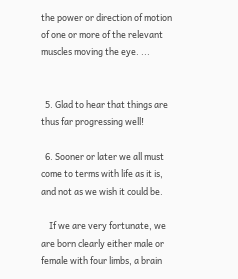the power or direction of motion of one or more of the relevant muscles moving the eye. ...


  5. Glad to hear that things are thus far progressing well!

  6. Sooner or later we all must come to terms with life as it is, and not as we wish it could be.

    If we are very fortunate, we are born clearly either male or female with four limbs, a brain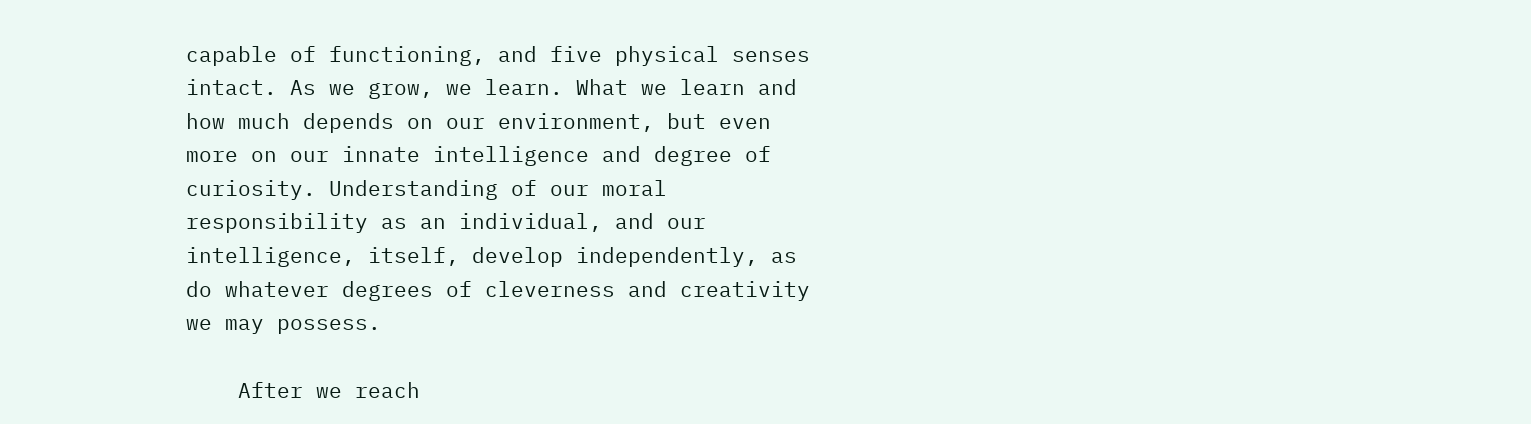capable of functioning, and five physical senses intact. As we grow, we learn. What we learn and how much depends on our environment, but even more on our innate intelligence and degree of curiosity. Understanding of our moral responsibility as an individual, and our intelligence, itself, develop independently, as do whatever degrees of cleverness and creativity we may possess.

    After we reach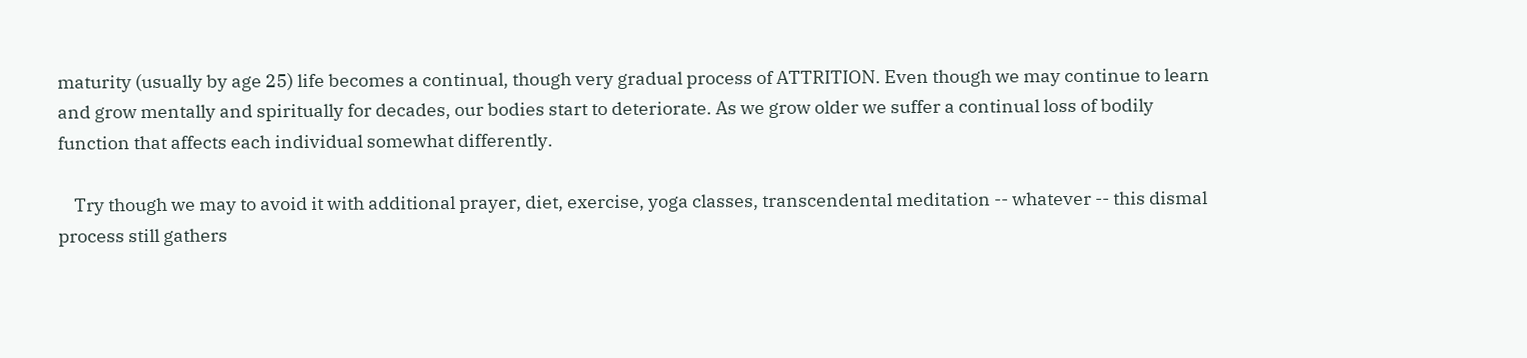maturity (usually by age 25) life becomes a continual, though very gradual process of ATTRITION. Even though we may continue to learn and grow mentally and spiritually for decades, our bodies start to deteriorate. As we grow older we suffer a continual loss of bodily function that affects each individual somewhat differently.

    Try though we may to avoid it with additional prayer, diet, exercise, yoga classes, transcendental meditation -- whatever -- this dismal process still gathers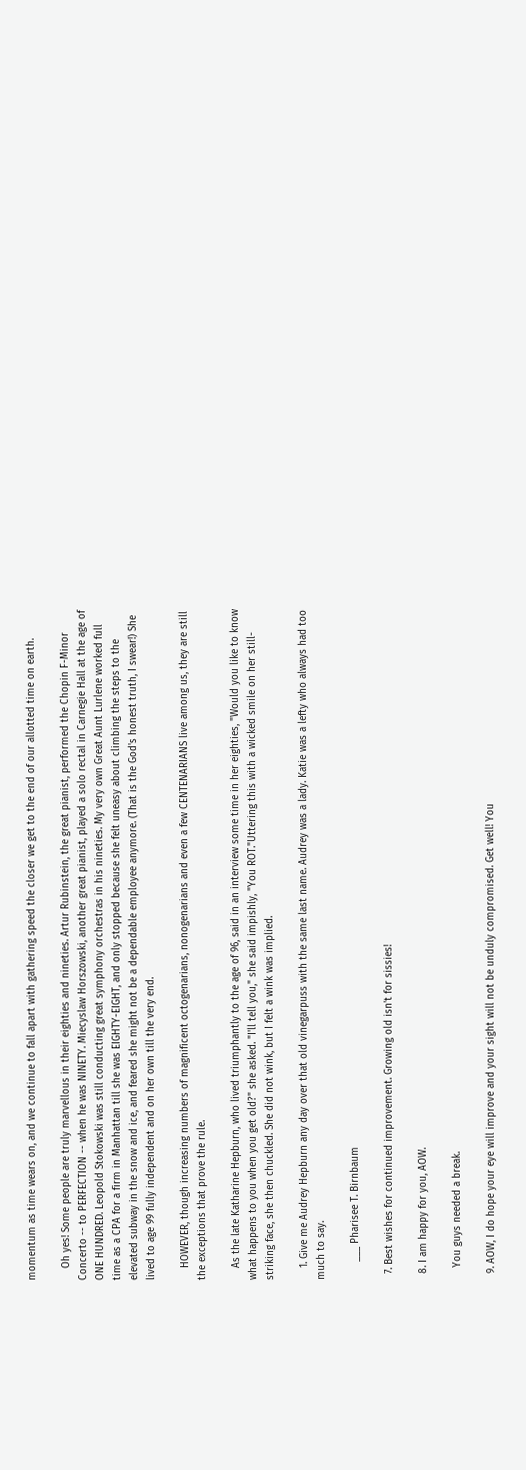momentum as time wears on, and we continue to fall apart with gathering speed the closer we get to the end of our allotted time on earth.

    Oh yes! Some people are truly marvellous in their eighties and nineties. Artur Rubinstein, the great pianist, performed the Chopin F-Minor Concerto -- to PERFECTION -- when he was NINETY. Miecyslaw Horszowski, another great pianist, played a solo rectal in Carnegie Hall at the age of ONE HUNDRED. Leopold Stokowski was still conducting great symphony orchestras in his nineties. My very own Great Aunt Lurlene worked full time as a CPA for a firm in Manhattan till she was EIGHTY-EIGHT, and only stopped because she felt uneasy about climbing the steps to the elevated subway in the snow and ice, and feared she might not be a dependable employee anymore. (That is the God's honest truth, I swear!) She lived to age 99 fully independent and on her own till the very end.

    HOWEVER, though increasing numbers of magnificent octogenarians, nonogenarians and even a few CENTENARIANS live among us, they are still the exceptions that prove the rule.

    As the late Katharine Hepburn, who lived triumphantly to the age of 96, said in an interview some time in her eighties, "Would you like to know what happens to you when you get old?" she asked. "I'll tell you," she said impishly, "You ROT."Uttering this with a wicked smile on her still-striking face, she then chuckled. She did not wink, but I felt a wink was implied.

    1. Give me Audrey Hepburn any day over that old vinegarpuss with the same last name. Audrey was a lady. Katie was a lefty who always had too much to say.

      ___ Pharisee T. Birnbaum

  7. Best wishes for continued improvement. Growing old isn't for sissies!

  8. I am happy for you, AOW.

    You guys needed a break.

  9. AOW, I do hope your eye will improve and your sight will not be unduly compromised. Get well! You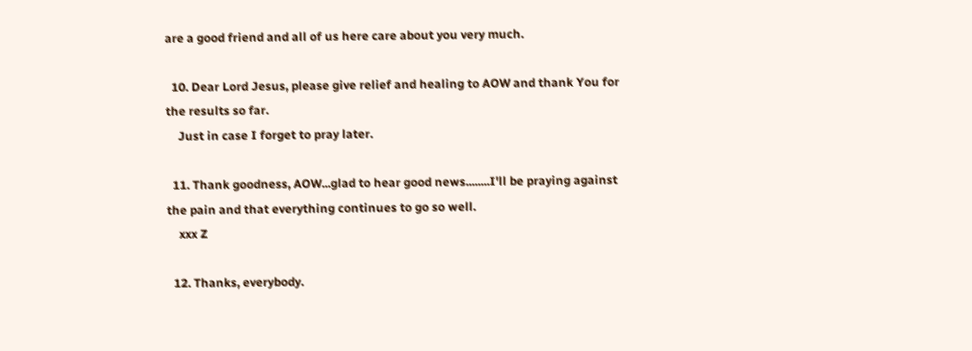are a good friend and all of us here care about you very much.

  10. Dear Lord Jesus, please give relief and healing to AOW and thank You for the results so far.
    Just in case I forget to pray later.

  11. Thank goodness, AOW...glad to hear good news........I'll be praying against the pain and that everything continues to go so well.
    xxx Z

  12. Thanks, everybody.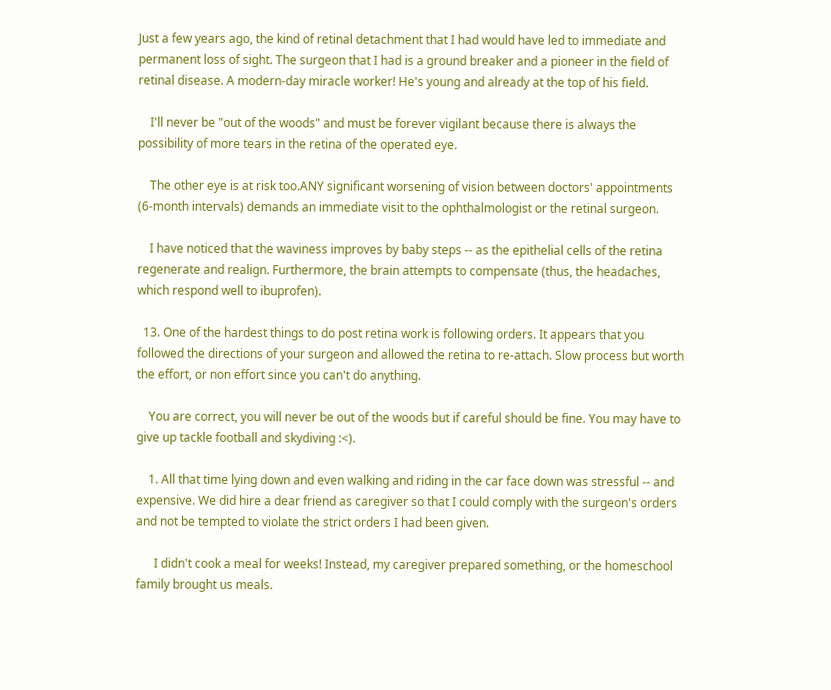Just a few years ago, the kind of retinal detachment that I had would have led to immediate and permanent loss of sight. The surgeon that I had is a ground breaker and a pioneer in the field of retinal disease. A modern-day miracle worker! He's young and already at the top of his field.

    I'll never be "out of the woods" and must be forever vigilant because there is always the possibility of more tears in the retina of the operated eye.

    The other eye is at risk too.ANY significant worsening of vision between doctors' appointments (6-month intervals) demands an immediate visit to the ophthalmologist or the retinal surgeon.

    I have noticed that the waviness improves by baby steps -- as the epithelial cells of the retina regenerate and realign. Furthermore, the brain attempts to compensate (thus, the headaches, which respond well to ibuprofen).

  13. One of the hardest things to do post retina work is following orders. It appears that you followed the directions of your surgeon and allowed the retina to re-attach. Slow process but worth the effort, or non effort since you can't do anything.

    You are correct, you will never be out of the woods but if careful should be fine. You may have to give up tackle football and skydiving :<).

    1. All that time lying down and even walking and riding in the car face down was stressful -- and expensive. We did hire a dear friend as caregiver so that I could comply with the surgeon's orders and not be tempted to violate the strict orders I had been given.

      I didn't cook a meal for weeks! Instead, my caregiver prepared something, or the homeschool family brought us meals.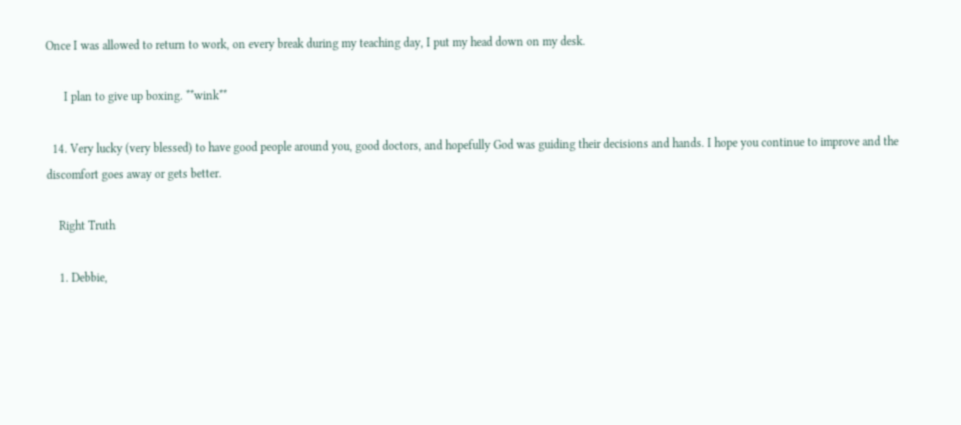Once I was allowed to return to work, on every break during my teaching day, I put my head down on my desk.

      I plan to give up boxing. **wink**

  14. Very lucky (very blessed) to have good people around you, good doctors, and hopefully God was guiding their decisions and hands. I hope you continue to improve and the discomfort goes away or gets better.

    Right Truth

    1. Debbie,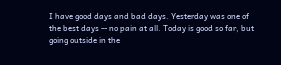I have good days and bad days. Yesterday was one of the best days -- no pain at all. Today is good so far, but going outside in the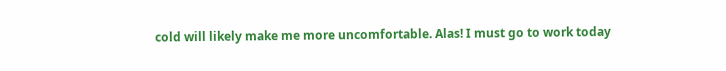cold will likely make me more uncomfortable. Alas! I must go to work today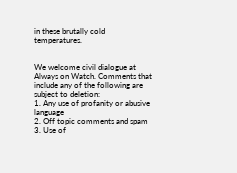in these brutally cold temperatures.


We welcome civil dialogue at Always on Watch. Comments that include any of the following are subject to deletion:
1. Any use of profanity or abusive language
2. Off topic comments and spam
3. Use of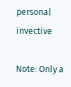personal invective

Note: Only a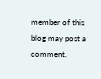member of this blog may post a comment.